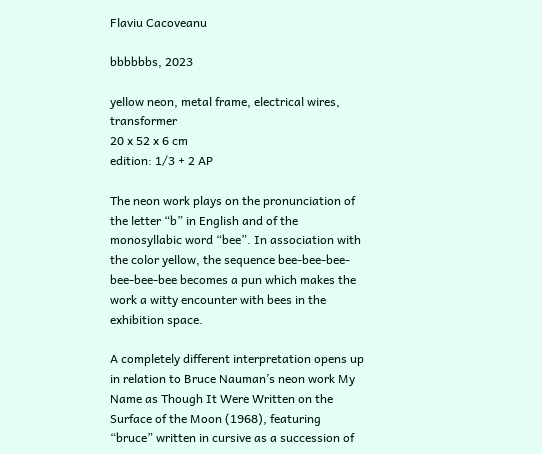Flaviu Cacoveanu

bbbbbbs, 2023

yellow neon, metal frame, electrical wires, transformer
20 x 52 x 6 cm
edition: 1/3 + 2 AP

The neon work plays on the pronunciation of the letter “b” in English and of the monosyllabic word “bee”. In association with the color yellow, the sequence bee-bee-bee-bee-bee-bee becomes a pun which makes the work a witty encounter with bees in the exhibition space.

A completely different interpretation opens up in relation to Bruce Nauman’s neon work My Name as Though It Were Written on the Surface of the Moon (1968), featuring “bruce” written in cursive as a succession of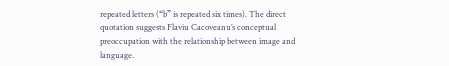repeated letters (“b” is repeated six times). The direct quotation suggests Flaviu Cacoveanu’s conceptual preoccupation with the relationship between image and language.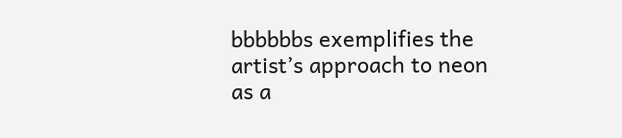bbbbbbs exemplifies the artist’s approach to neon as a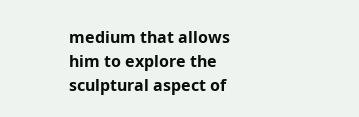medium that allows him to explore the sculptural aspect of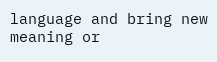language and bring new meaning or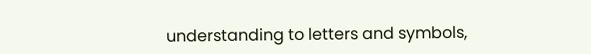understanding to letters and symbols,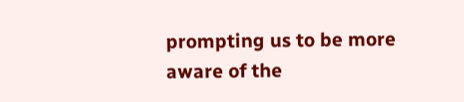prompting us to be more aware of the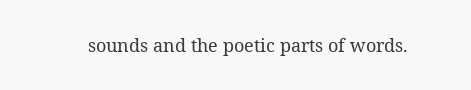sounds and the poetic parts of words.